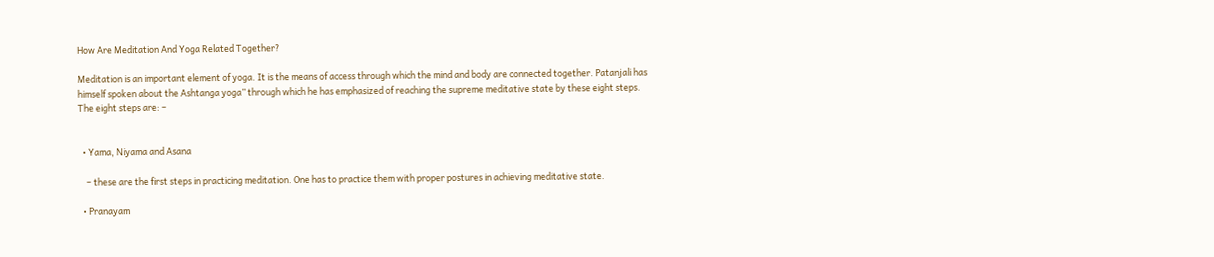How Are Meditation And Yoga Related Together?

Meditation is an important element of yoga. It is the means of access through which the mind and body are connected together. Patanjali has himself spoken about the Ashtanga yoga” through which he has emphasized of reaching the supreme meditative state by these eight steps. The eight steps are: –


  • Yama, Niyama and Asana

    – these are the first steps in practicing meditation. One has to practice them with proper postures in achieving meditative state.

  • Pranayam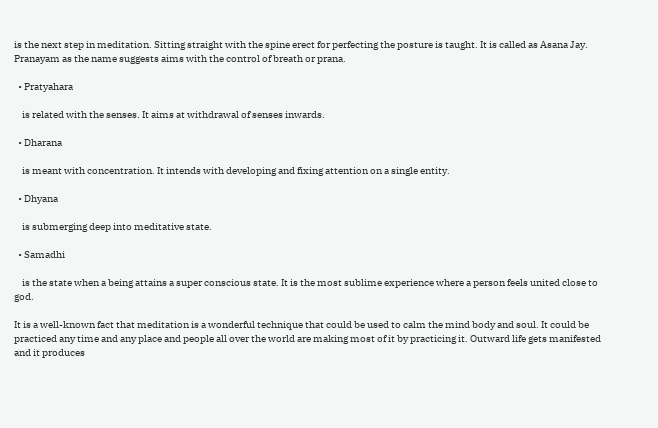is the next step in meditation. Sitting straight with the spine erect for perfecting the posture is taught. It is called as Asana Jay. Pranayam as the name suggests aims with the control of breath or prana.

  • Pratyahara

    is related with the senses. It aims at withdrawal of senses inwards.

  • Dharana

    is meant with concentration. It intends with developing and fixing attention on a single entity.

  • Dhyana

    is submerging deep into meditative state.

  • Samadhi

    is the state when a being attains a super conscious state. It is the most sublime experience where a person feels united close to god.

It is a well-known fact that meditation is a wonderful technique that could be used to calm the mind body and soul. It could be practiced any time and any place and people all over the world are making most of it by practicing it. Outward life gets manifested and it produces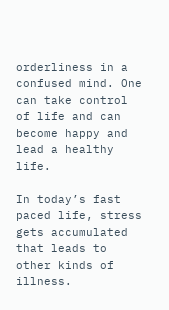orderliness in a confused mind. One can take control of life and can become happy and lead a healthy life.

In today’s fast paced life, stress gets accumulated that leads to other kinds of illness.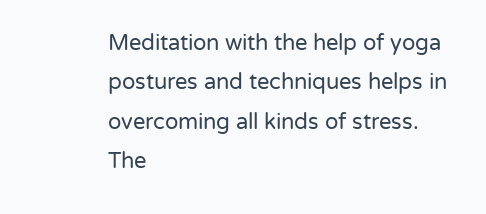Meditation with the help of yoga postures and techniques helps in overcoming all kinds of stress. The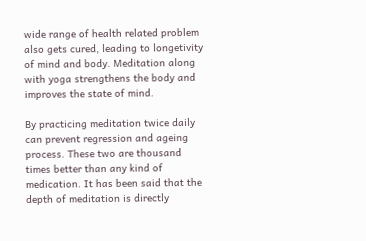wide range of health related problem also gets cured, leading to longetivity of mind and body. Meditation along with yoga strengthens the body and improves the state of mind.

By practicing meditation twice daily can prevent regression and ageing process. These two are thousand times better than any kind of medication. It has been said that the depth of meditation is directly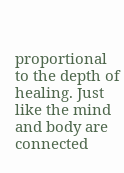proportional to the depth of healing. Just like the mind and body are connected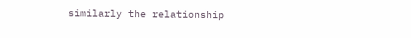similarly the relationship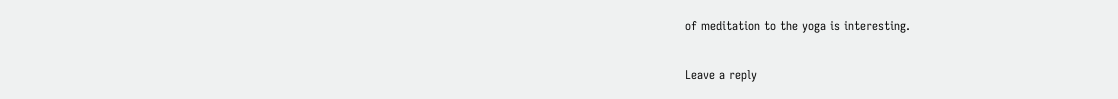of meditation to the yoga is interesting.

Leave a reply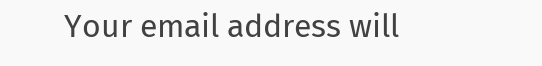Your email address will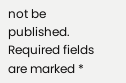not be published. Required fields are marked *